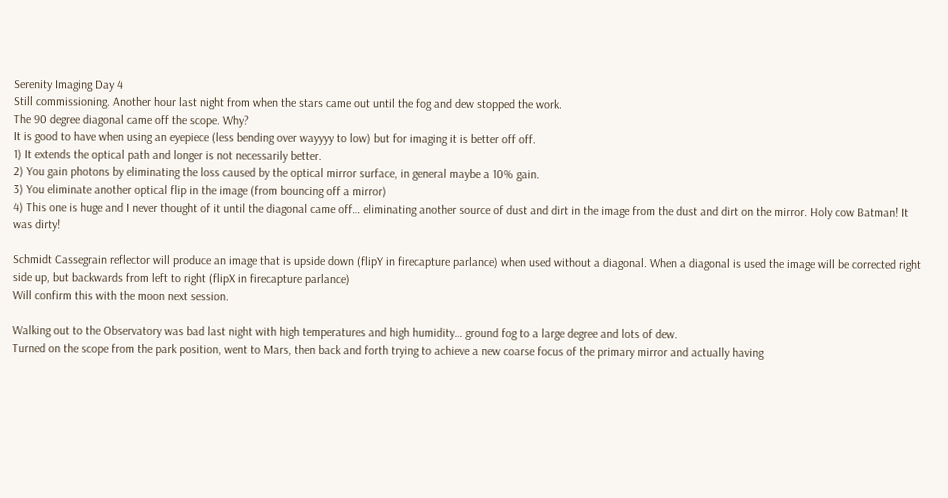Serenity Imaging Day 4
Still commissioning. Another hour last night from when the stars came out until the fog and dew stopped the work.
The 90 degree diagonal came off the scope. Why?
It is good to have when using an eyepiece (less bending over wayyyy to low) but for imaging it is better off off.
1) It extends the optical path and longer is not necessarily better.
2) You gain photons by eliminating the loss caused by the optical mirror surface, in general maybe a 10% gain.
3) You eliminate another optical flip in the image (from bouncing off a mirror)
4) This one is huge and I never thought of it until the diagonal came off… eliminating another source of dust and dirt in the image from the dust and dirt on the mirror. Holy cow Batman! It was dirty!

Schmidt Cassegrain reflector will produce an image that is upside down (flipY in firecapture parlance) when used without a diagonal. When a diagonal is used the image will be corrected right side up, but backwards from left to right (flipX in firecapture parlance)
Will confirm this with the moon next session.

Walking out to the Observatory was bad last night with high temperatures and high humidity… ground fog to a large degree and lots of dew.
Turned on the scope from the park position, went to Mars, then back and forth trying to achieve a new coarse focus of the primary mirror and actually having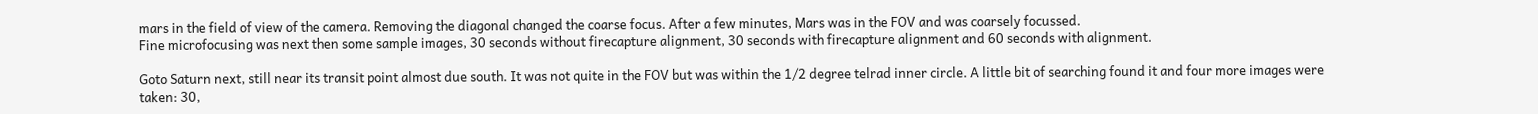mars in the field of view of the camera. Removing the diagonal changed the coarse focus. After a few minutes, Mars was in the FOV and was coarsely focussed.
Fine microfocusing was next then some sample images, 30 seconds without firecapture alignment, 30 seconds with firecapture alignment and 60 seconds with alignment.

Goto Saturn next, still near its transit point almost due south. It was not quite in the FOV but was within the 1/2 degree telrad inner circle. A little bit of searching found it and four more images were taken: 30,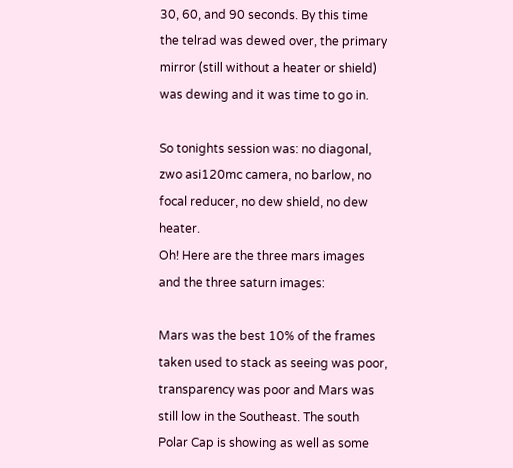30, 60, and 90 seconds. By this time the telrad was dewed over, the primary mirror (still without a heater or shield) was dewing and it was time to go in.

So tonights session was: no diagonal, zwo asi120mc camera, no barlow, no focal reducer, no dew shield, no dew heater.
Oh! Here are the three mars images and the three saturn images:

Mars was the best 10% of the frames taken used to stack as seeing was poor, transparency was poor and Mars was still low in the Southeast. The south Polar Cap is showing as well as some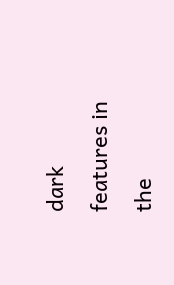dark features in the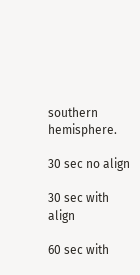southern hemisphere.

30 sec no align

30 sec with align

60 sec with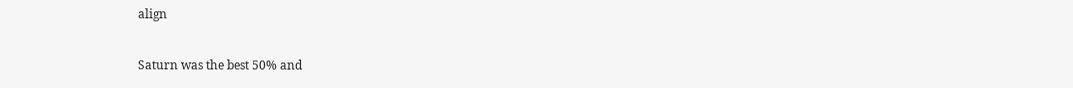align

Saturn was the best 50% and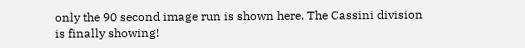only the 90 second image run is shown here. The Cassini division is finally showing!